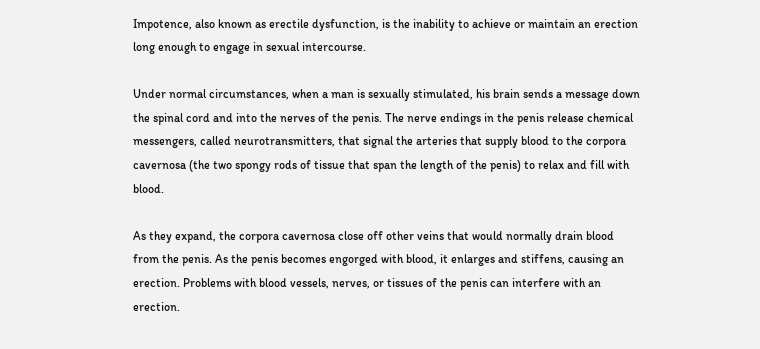Impotence, also known as erectile dysfunction, is the inability to achieve or maintain an erection long enough to engage in sexual intercourse.

Under normal circumstances, when a man is sexually stimulated, his brain sends a message down the spinal cord and into the nerves of the penis. The nerve endings in the penis release chemical messengers, called neurotransmitters, that signal the arteries that supply blood to the corpora cavernosa (the two spongy rods of tissue that span the length of the penis) to relax and fill with blood.

As they expand, the corpora cavernosa close off other veins that would normally drain blood from the penis. As the penis becomes engorged with blood, it enlarges and stiffens, causing an erection. Problems with blood vessels, nerves, or tissues of the penis can interfere with an erection.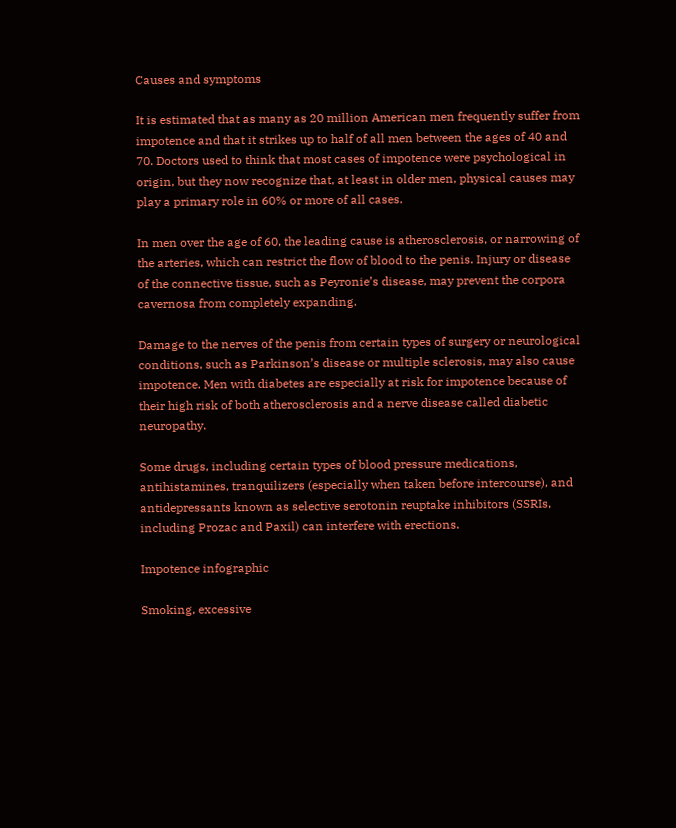Causes and symptoms

It is estimated that as many as 20 million American men frequently suffer from impotence and that it strikes up to half of all men between the ages of 40 and 70. Doctors used to think that most cases of impotence were psychological in origin, but they now recognize that, at least in older men, physical causes may play a primary role in 60% or more of all cases.

In men over the age of 60, the leading cause is atherosclerosis, or narrowing of the arteries, which can restrict the flow of blood to the penis. Injury or disease of the connective tissue, such as Peyronie’s disease, may prevent the corpora cavernosa from completely expanding.

Damage to the nerves of the penis from certain types of surgery or neurological conditions, such as Parkinson’s disease or multiple sclerosis, may also cause impotence. Men with diabetes are especially at risk for impotence because of their high risk of both atherosclerosis and a nerve disease called diabetic neuropathy.

Some drugs, including certain types of blood pressure medications, antihistamines, tranquilizers (especially when taken before intercourse), and antidepressants known as selective serotonin reuptake inhibitors (SSRIs, including Prozac and Paxil) can interfere with erections.

Impotence infographic

Smoking, excessive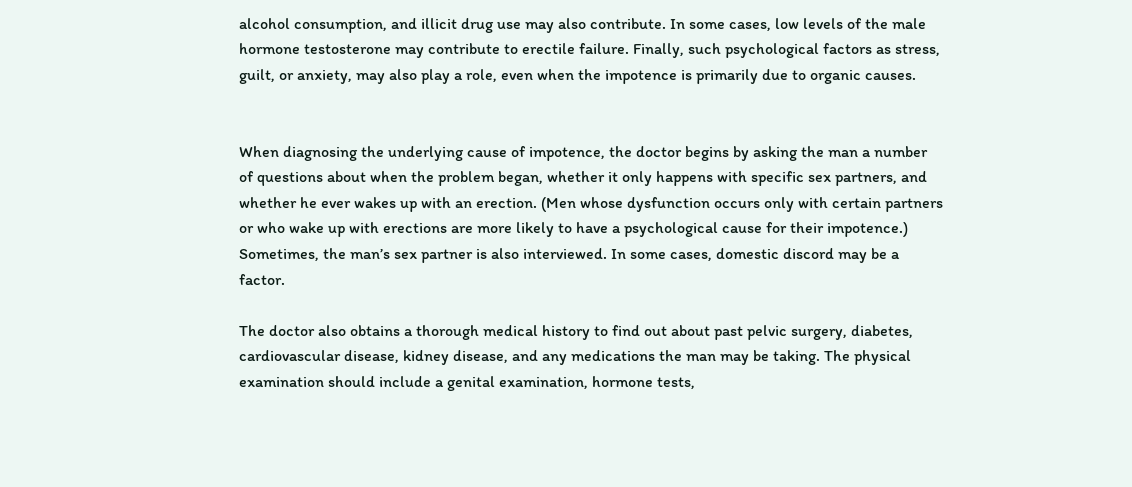alcohol consumption, and illicit drug use may also contribute. In some cases, low levels of the male hormone testosterone may contribute to erectile failure. Finally, such psychological factors as stress, guilt, or anxiety, may also play a role, even when the impotence is primarily due to organic causes.


When diagnosing the underlying cause of impotence, the doctor begins by asking the man a number of questions about when the problem began, whether it only happens with specific sex partners, and whether he ever wakes up with an erection. (Men whose dysfunction occurs only with certain partners or who wake up with erections are more likely to have a psychological cause for their impotence.) Sometimes, the man’s sex partner is also interviewed. In some cases, domestic discord may be a factor.

The doctor also obtains a thorough medical history to find out about past pelvic surgery, diabetes, cardiovascular disease, kidney disease, and any medications the man may be taking. The physical examination should include a genital examination, hormone tests,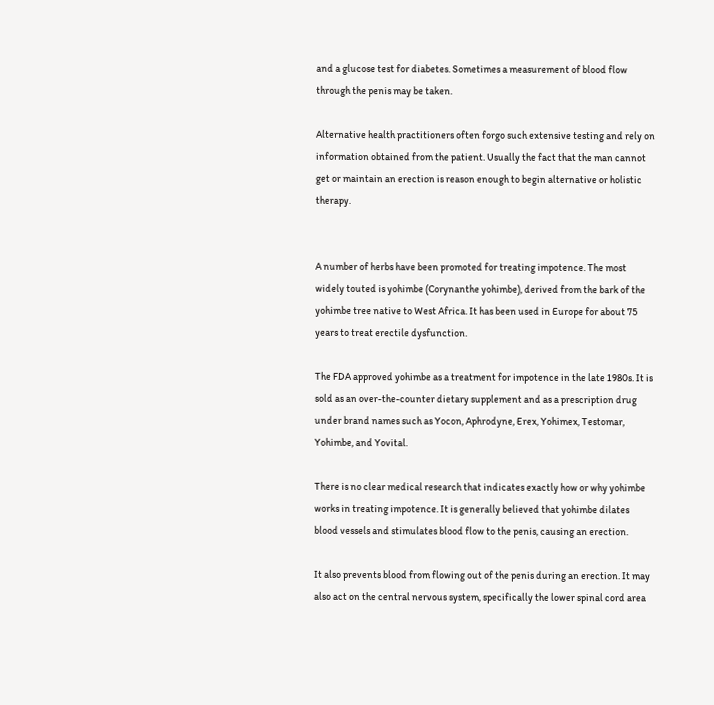and a glucose test for diabetes. Sometimes a measurement of blood flow through the penis may be taken.

Alternative health practitioners often forgo such extensive testing and rely on information obtained from the patient. Usually the fact that the man cannot get or maintain an erection is reason enough to begin alternative or holistic therapy.


A number of herbs have been promoted for treating impotence. The most widely touted is yohimbe (Corynanthe yohimbe), derived from the bark of the yohimbe tree native to West Africa. It has been used in Europe for about 75 years to treat erectile dysfunction.

The FDA approved yohimbe as a treatment for impotence in the late 1980s. It is sold as an over-the-counter dietary supplement and as a prescription drug under brand names such as Yocon, Aphrodyne, Erex, Yohimex, Testomar, Yohimbe, and Yovital.

There is no clear medical research that indicates exactly how or why yohimbe works in treating impotence. It is generally believed that yohimbe dilates blood vessels and stimulates blood flow to the penis, causing an erection.

It also prevents blood from flowing out of the penis during an erection. It may also act on the central nervous system, specifically the lower spinal cord area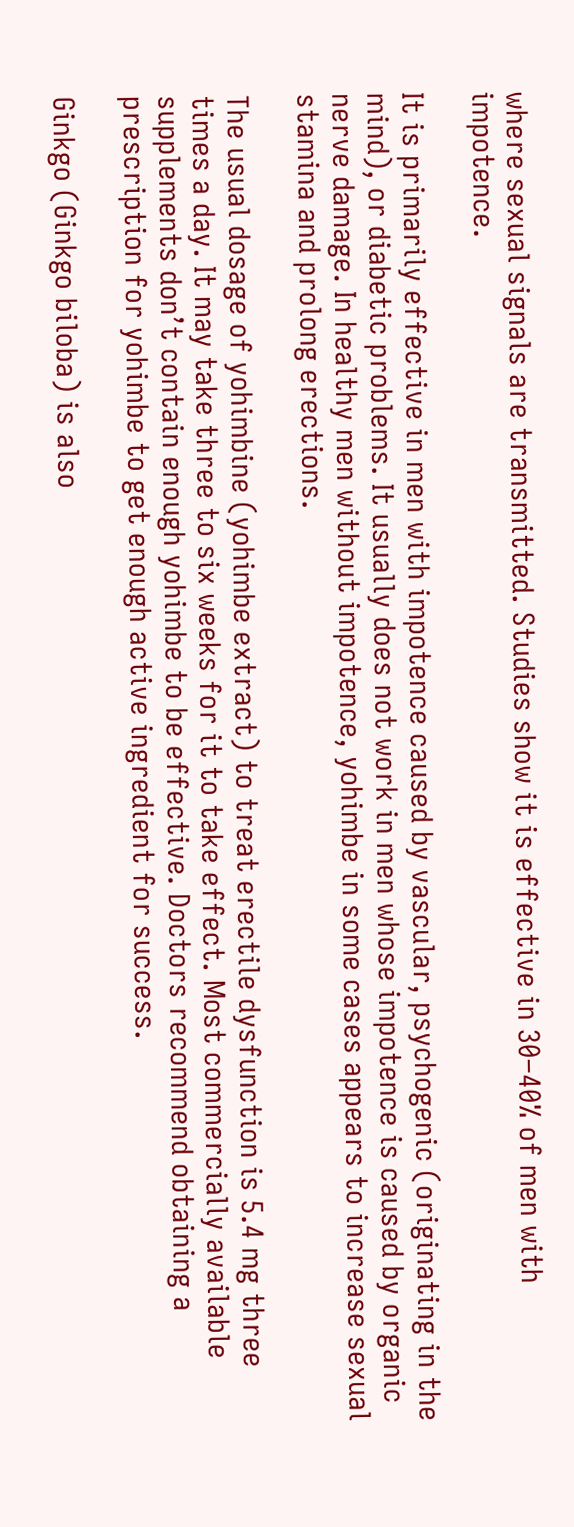where sexual signals are transmitted. Studies show it is effective in 30–40% of men with impotence.

It is primarily effective in men with impotence caused by vascular, psychogenic (originating in the mind), or diabetic problems. It usually does not work in men whose impotence is caused by organic nerve damage. In healthy men without impotence, yohimbe in some cases appears to increase sexual stamina and prolong erections.

The usual dosage of yohimbine (yohimbe extract) to treat erectile dysfunction is 5.4 mg three times a day. It may take three to six weeks for it to take effect. Most commercially available supplements don’t contain enough yohimbe to be effective. Doctors recommend obtaining a prescription for yohimbe to get enough active ingredient for success.

Ginkgo (Ginkgo biloba) is also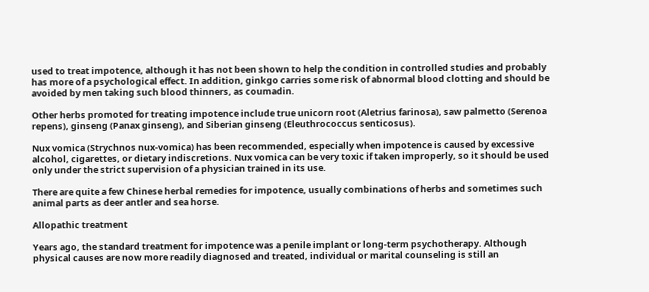used to treat impotence, although it has not been shown to help the condition in controlled studies and probably has more of a psychological effect. In addition, ginkgo carries some risk of abnormal blood clotting and should be avoided by men taking such blood thinners, as coumadin.

Other herbs promoted for treating impotence include true unicorn root (Aletrius farinosa), saw palmetto (Serenoa repens), ginseng (Panax ginseng), and Siberian ginseng (Eleuthrococcus senticosus).

Nux vomica (Strychnos nux-vomica) has been recommended, especially when impotence is caused by excessive alcohol, cigarettes, or dietary indiscretions. Nux vomica can be very toxic if taken improperly, so it should be used only under the strict supervision of a physician trained in its use.

There are quite a few Chinese herbal remedies for impotence, usually combinations of herbs and sometimes such animal parts as deer antler and sea horse.

Allopathic treatment

Years ago, the standard treatment for impotence was a penile implant or long-term psychotherapy. Although physical causes are now more readily diagnosed and treated, individual or marital counseling is still an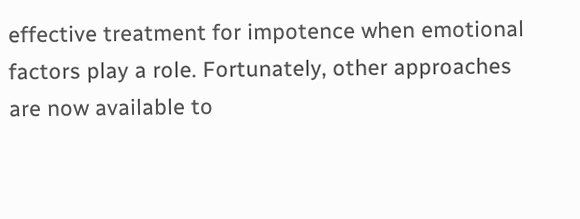effective treatment for impotence when emotional factors play a role. Fortunately, other approaches are now available to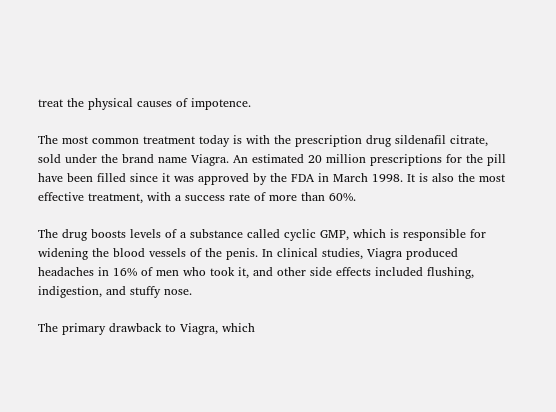treat the physical causes of impotence.

The most common treatment today is with the prescription drug sildenafil citrate, sold under the brand name Viagra. An estimated 20 million prescriptions for the pill have been filled since it was approved by the FDA in March 1998. It is also the most effective treatment, with a success rate of more than 60%.

The drug boosts levels of a substance called cyclic GMP, which is responsible for widening the blood vessels of the penis. In clinical studies, Viagra produced headaches in 16% of men who took it, and other side effects included flushing, indigestion, and stuffy nose.

The primary drawback to Viagra, which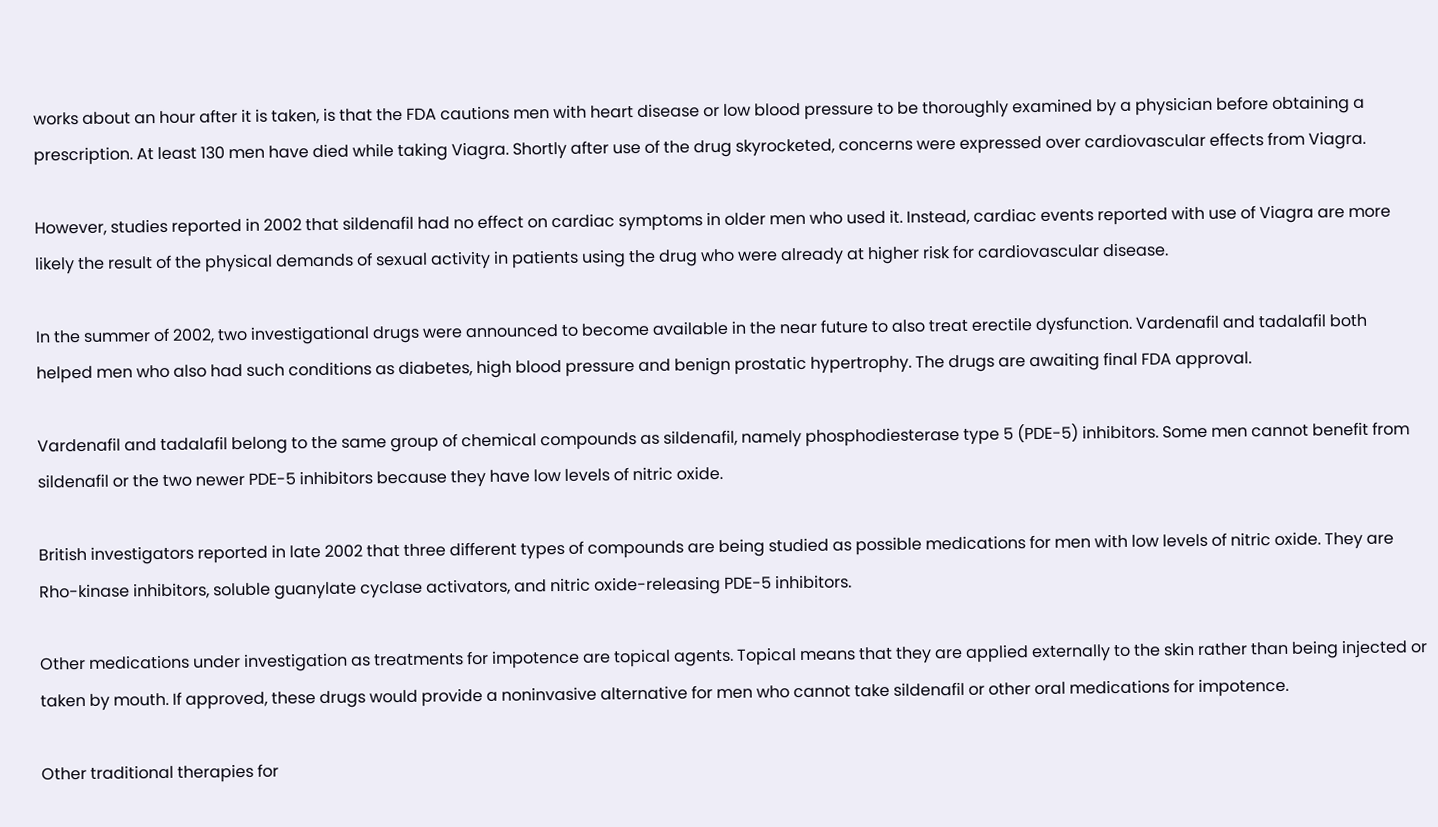works about an hour after it is taken, is that the FDA cautions men with heart disease or low blood pressure to be thoroughly examined by a physician before obtaining a prescription. At least 130 men have died while taking Viagra. Shortly after use of the drug skyrocketed, concerns were expressed over cardiovascular effects from Viagra.

However, studies reported in 2002 that sildenafil had no effect on cardiac symptoms in older men who used it. Instead, cardiac events reported with use of Viagra are more likely the result of the physical demands of sexual activity in patients using the drug who were already at higher risk for cardiovascular disease.

In the summer of 2002, two investigational drugs were announced to become available in the near future to also treat erectile dysfunction. Vardenafil and tadalafil both helped men who also had such conditions as diabetes, high blood pressure and benign prostatic hypertrophy. The drugs are awaiting final FDA approval.

Vardenafil and tadalafil belong to the same group of chemical compounds as sildenafil, namely phosphodiesterase type 5 (PDE-5) inhibitors. Some men cannot benefit from sildenafil or the two newer PDE-5 inhibitors because they have low levels of nitric oxide.

British investigators reported in late 2002 that three different types of compounds are being studied as possible medications for men with low levels of nitric oxide. They are Rho-kinase inhibitors, soluble guanylate cyclase activators, and nitric oxide-releasing PDE-5 inhibitors.

Other medications under investigation as treatments for impotence are topical agents. Topical means that they are applied externally to the skin rather than being injected or taken by mouth. If approved, these drugs would provide a noninvasive alternative for men who cannot take sildenafil or other oral medications for impotence.

Other traditional therapies for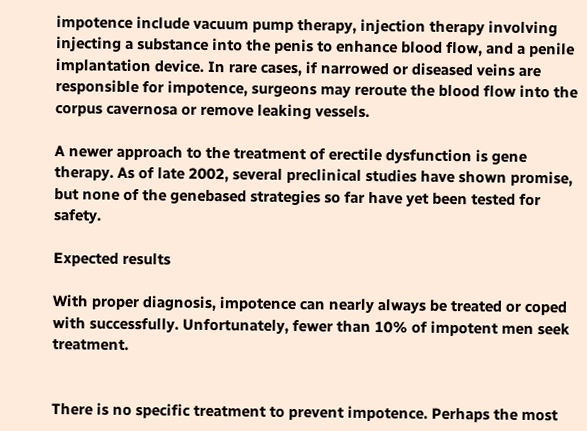impotence include vacuum pump therapy, injection therapy involving injecting a substance into the penis to enhance blood flow, and a penile implantation device. In rare cases, if narrowed or diseased veins are responsible for impotence, surgeons may reroute the blood flow into the corpus cavernosa or remove leaking vessels.

A newer approach to the treatment of erectile dysfunction is gene therapy. As of late 2002, several preclinical studies have shown promise, but none of the genebased strategies so far have yet been tested for safety.

Expected results

With proper diagnosis, impotence can nearly always be treated or coped with successfully. Unfortunately, fewer than 10% of impotent men seek treatment.


There is no specific treatment to prevent impotence. Perhaps the most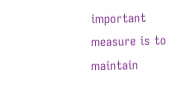important measure is to maintain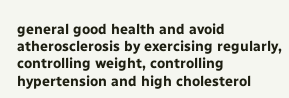general good health and avoid atherosclerosis by exercising regularly, controlling weight, controlling hypertension and high cholesterol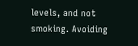levels, and not smoking. Avoiding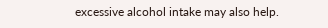excessive alcohol intake may also help.